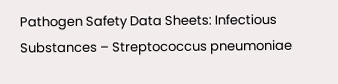Pathogen Safety Data Sheets: Infectious Substances – Streptococcus pneumoniae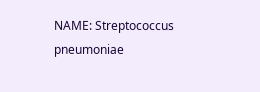NAME: Streptococcus pneumoniae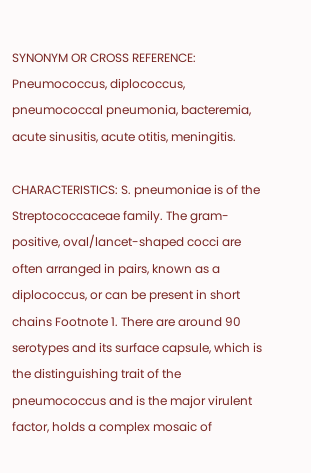SYNONYM OR CROSS REFERENCE: Pneumococcus, diplococcus, pneumococcal pneumonia, bacteremia, acute sinusitis, acute otitis, meningitis.

CHARACTERISTICS: S. pneumoniae is of the Streptococcaceae family. The gram-positive, oval/lancet-shaped cocci are often arranged in pairs, known as a diplococcus, or can be present in short chains Footnote 1. There are around 90 serotypes and its surface capsule, which is the distinguishing trait of the pneumococcus and is the major virulent factor, holds a complex mosaic of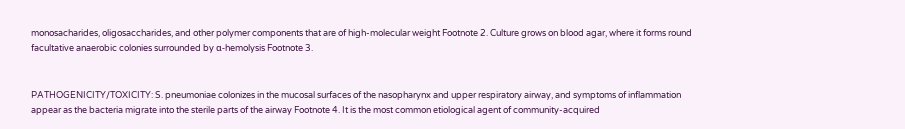monosacharides, oligosaccharides, and other polymer components that are of high-molecular weight Footnote 2. Culture grows on blood agar, where it forms round facultative anaerobic colonies surrounded by α-hemolysis Footnote 3.


PATHOGENICITY/TOXICITY: S. pneumoniae colonizes in the mucosal surfaces of the nasopharynx and upper respiratory airway, and symptoms of inflammation appear as the bacteria migrate into the sterile parts of the airway Footnote 4. It is the most common etiological agent of community-acquired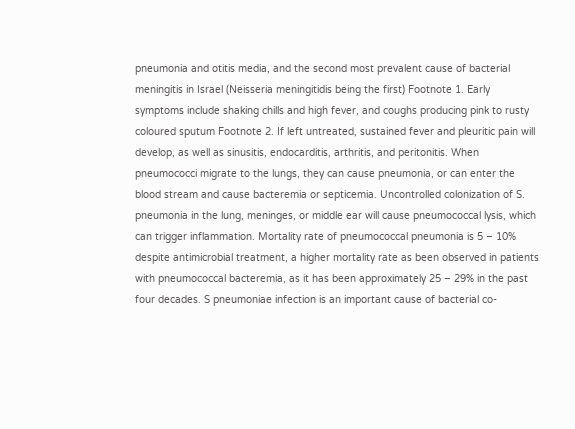pneumonia and otitis media, and the second most prevalent cause of bacterial meningitis in Israel (Neisseria meningitidis being the first) Footnote 1. Early symptoms include shaking chills and high fever, and coughs producing pink to rusty coloured sputum Footnote 2. If left untreated, sustained fever and pleuritic pain will develop, as well as sinusitis, endocarditis, arthritis, and peritonitis. When pneumococci migrate to the lungs, they can cause pneumonia, or can enter the blood stream and cause bacteremia or septicemia. Uncontrolled colonization of S. pneumonia in the lung, meninges, or middle ear will cause pneumococcal lysis, which can trigger inflammation. Mortality rate of pneumococcal pneumonia is 5 – 10% despite antimicrobial treatment, a higher mortality rate as been observed in patients with pneumococcal bacteremia, as it has been approximately 25 – 29% in the past four decades. S pneumoniae infection is an important cause of bacterial co-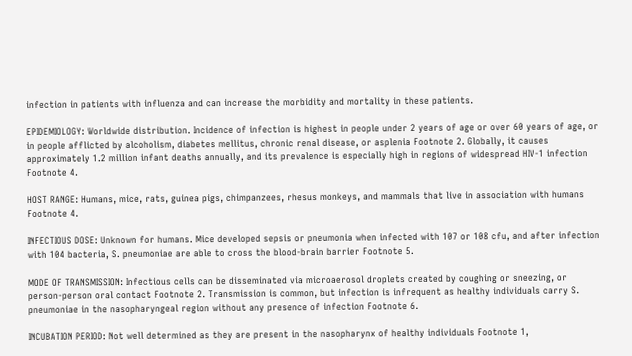infection in patients with influenza and can increase the morbidity and mortality in these patients.

EPIDEMIOLOGY: Worldwide distribution. Incidence of infection is highest in people under 2 years of age or over 60 years of age, or in people afflicted by alcoholism, diabetes mellitus, chronic renal disease, or asplenia Footnote 2. Globally, it causes approximately 1.2 million infant deaths annually, and its prevalence is especially high in regions of widespread HIV-1 infection Footnote 4.

HOST RANGE: Humans, mice, rats, guinea pigs, chimpanzees, rhesus monkeys, and mammals that live in association with humans Footnote 4.

INFECTIOUS DOSE: Unknown for humans. Mice developed sepsis or pneumonia when infected with 107 or 108 cfu, and after infection with 104 bacteria, S. pneumoniae are able to cross the blood-brain barrier Footnote 5.

MODE OF TRANSMISSION: Infectious cells can be disseminated via microaerosol droplets created by coughing or sneezing, or person-person oral contact Footnote 2. Transmission is common, but infection is infrequent as healthy individuals carry S. pneumoniae in the nasopharyngeal region without any presence of infection Footnote 6.

INCUBATION PERIOD: Not well determined as they are present in the nasopharynx of healthy individuals Footnote 1,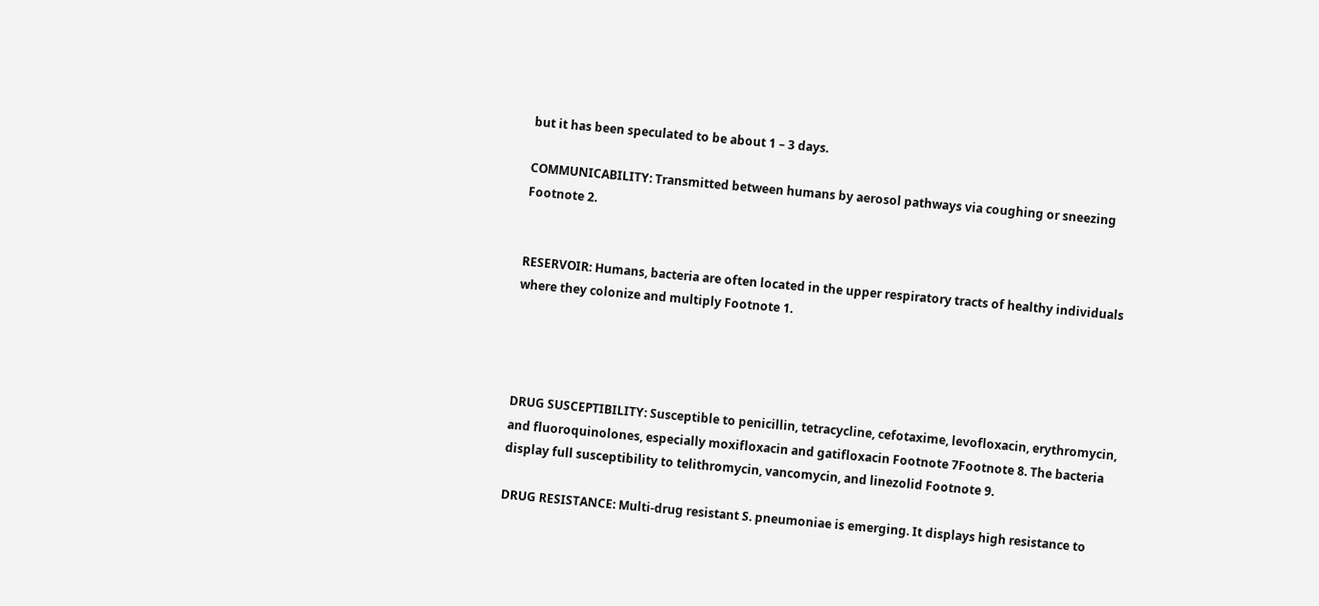but it has been speculated to be about 1 – 3 days.

COMMUNICABILITY: Transmitted between humans by aerosol pathways via coughing or sneezing Footnote 2.


RESERVOIR: Humans, bacteria are often located in the upper respiratory tracts of healthy individuals where they colonize and multiply Footnote 1.




DRUG SUSCEPTIBILITY: Susceptible to penicillin, tetracycline, cefotaxime, levofloxacin, erythromycin, and fluoroquinolones, especially moxifloxacin and gatifloxacin Footnote 7Footnote 8. The bacteria display full susceptibility to telithromycin, vancomycin, and linezolid Footnote 9.

DRUG RESISTANCE: Multi-drug resistant S. pneumoniae is emerging. It displays high resistance to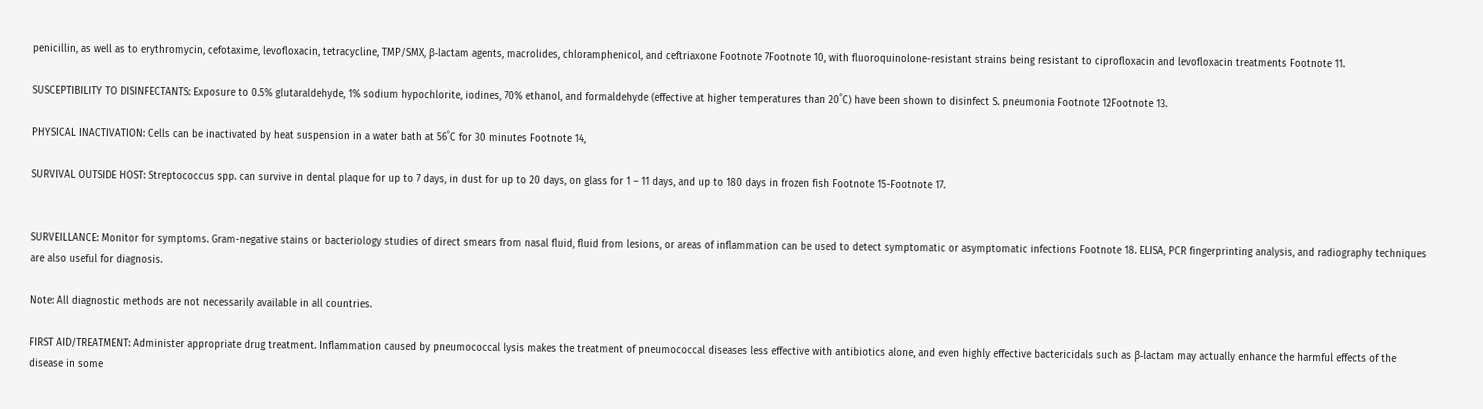penicillin, as well as to erythromycin, cefotaxime, levofloxacin, tetracycline, TMP/SMX, β-lactam agents, macrolides, chloramphenicol, and ceftriaxone Footnote 7Footnote 10, with fluoroquinolone-resistant strains being resistant to ciprofloxacin and levofloxacin treatments Footnote 11.

SUSCEPTIBILITY TO DISINFECTANTS: Exposure to 0.5% glutaraldehyde, 1% sodium hypochlorite, iodines, 70% ethanol, and formaldehyde (effective at higher temperatures than 20˚C) have been shown to disinfect S. pneumonia Footnote 12Footnote 13.

PHYSICAL INACTIVATION: Cells can be inactivated by heat suspension in a water bath at 56˚C for 30 minutes Footnote 14,

SURVIVAL OUTSIDE HOST: Streptococcus spp. can survive in dental plaque for up to 7 days, in dust for up to 20 days, on glass for 1 – 11 days, and up to 180 days in frozen fish Footnote 15-Footnote 17.


SURVEILLANCE: Monitor for symptoms. Gram-negative stains or bacteriology studies of direct smears from nasal fluid, fluid from lesions, or areas of inflammation can be used to detect symptomatic or asymptomatic infections Footnote 18. ELISA, PCR fingerprinting analysis, and radiography techniques are also useful for diagnosis.

Note: All diagnostic methods are not necessarily available in all countries.

FIRST AID/TREATMENT: Administer appropriate drug treatment. Inflammation caused by pneumococcal lysis makes the treatment of pneumococcal diseases less effective with antibiotics alone, and even highly effective bactericidals such as β-lactam may actually enhance the harmful effects of the disease in some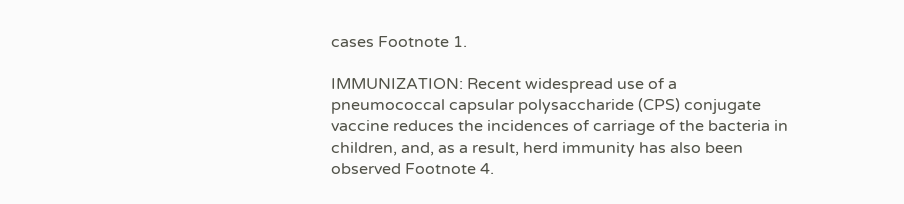cases Footnote 1.

IMMUNIZATION: Recent widespread use of a pneumococcal capsular polysaccharide (CPS) conjugate vaccine reduces the incidences of carriage of the bacteria in children, and, as a result, herd immunity has also been observed Footnote 4.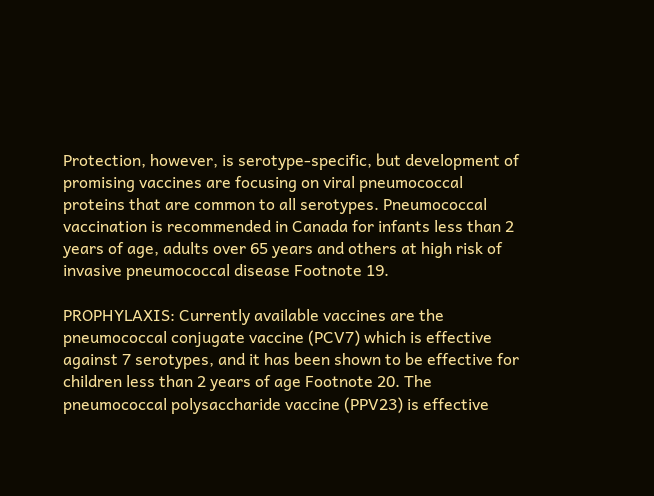Protection, however, is serotype-specific, but development of promising vaccines are focusing on viral pneumococcal proteins that are common to all serotypes. Pneumococcal vaccination is recommended in Canada for infants less than 2 years of age, adults over 65 years and others at high risk of invasive pneumococcal disease Footnote 19.

PROPHYLAXIS: Currently available vaccines are the pneumococcal conjugate vaccine (PCV7) which is effective against 7 serotypes, and it has been shown to be effective for children less than 2 years of age Footnote 20. The pneumococcal polysaccharide vaccine (PPV23) is effective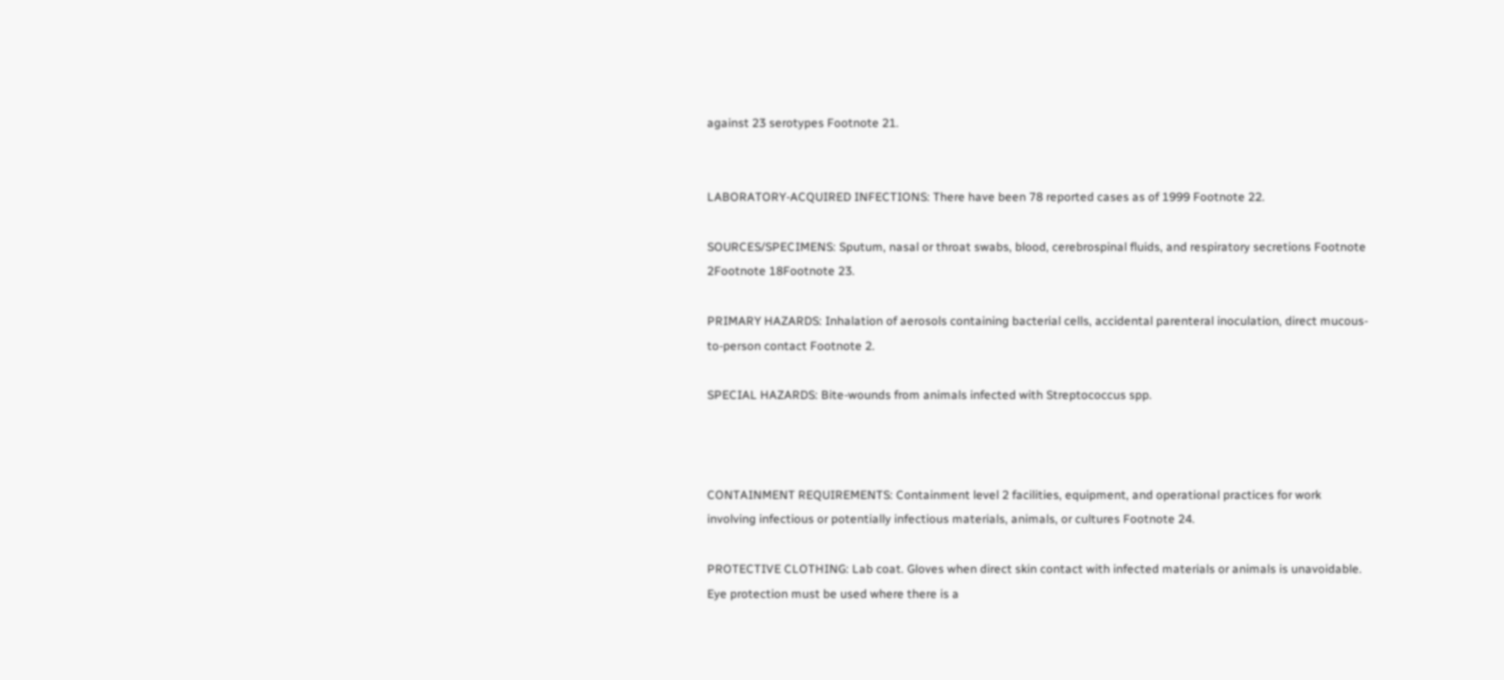against 23 serotypes Footnote 21.


LABORATORY-ACQUIRED INFECTIONS: There have been 78 reported cases as of 1999 Footnote 22.

SOURCES/SPECIMENS: Sputum, nasal or throat swabs, blood, cerebrospinal fluids, and respiratory secretions Footnote 2Footnote 18Footnote 23.

PRIMARY HAZARDS: Inhalation of aerosols containing bacterial cells, accidental parenteral inoculation, direct mucous-to-person contact Footnote 2.

SPECIAL HAZARDS: Bite-wounds from animals infected with Streptococcus spp.



CONTAINMENT REQUIREMENTS: Containment level 2 facilities, equipment, and operational practices for work involving infectious or potentially infectious materials, animals, or cultures Footnote 24.

PROTECTIVE CLOTHING: Lab coat. Gloves when direct skin contact with infected materials or animals is unavoidable. Eye protection must be used where there is a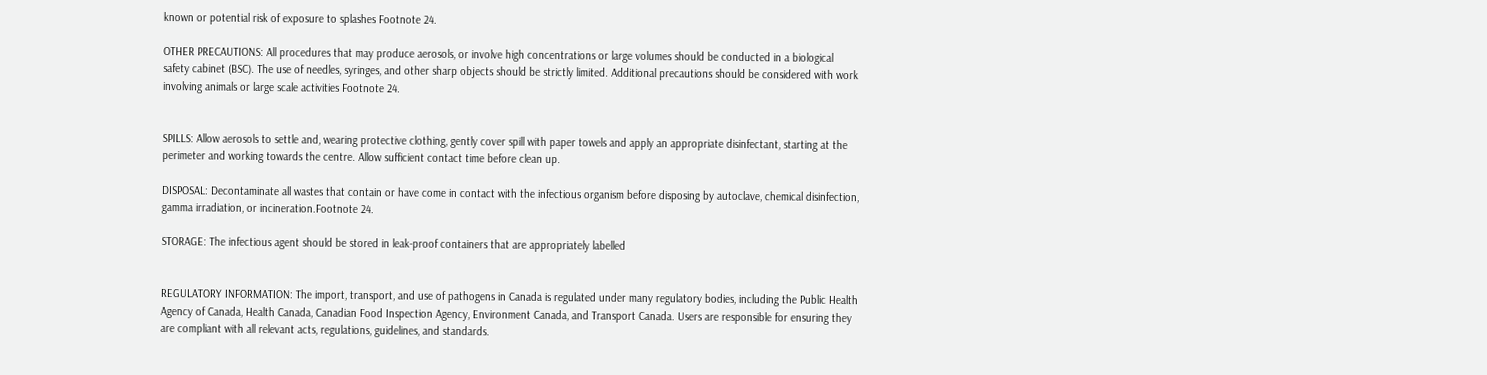known or potential risk of exposure to splashes Footnote 24.

OTHER PRECAUTIONS: All procedures that may produce aerosols, or involve high concentrations or large volumes should be conducted in a biological safety cabinet (BSC). The use of needles, syringes, and other sharp objects should be strictly limited. Additional precautions should be considered with work involving animals or large scale activities Footnote 24.


SPILLS: Allow aerosols to settle and, wearing protective clothing, gently cover spill with paper towels and apply an appropriate disinfectant, starting at the perimeter and working towards the centre. Allow sufficient contact time before clean up.

DISPOSAL: Decontaminate all wastes that contain or have come in contact with the infectious organism before disposing by autoclave, chemical disinfection, gamma irradiation, or incineration.Footnote 24.

STORAGE: The infectious agent should be stored in leak-proof containers that are appropriately labelled


REGULATORY INFORMATION: The import, transport, and use of pathogens in Canada is regulated under many regulatory bodies, including the Public Health Agency of Canada, Health Canada, Canadian Food Inspection Agency, Environment Canada, and Transport Canada. Users are responsible for ensuring they are compliant with all relevant acts, regulations, guidelines, and standards.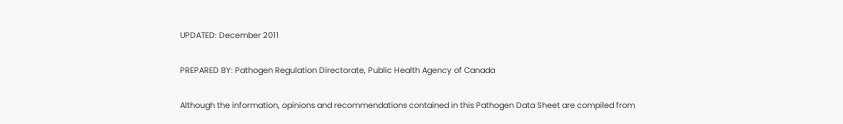UPDATED: December 2011

PREPARED BY: Pathogen Regulation Directorate, Public Health Agency of Canada

Although the information, opinions and recommendations contained in this Pathogen Data Sheet are compiled from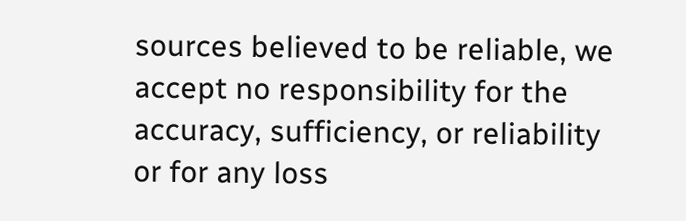sources believed to be reliable, we accept no responsibility for the accuracy, sufficiency, or reliability or for any loss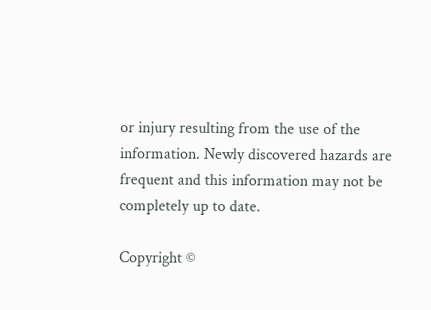or injury resulting from the use of the information. Newly discovered hazards are frequent and this information may not be completely up to date.

Copyright ©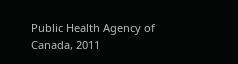Public Health Agency of Canada, 2011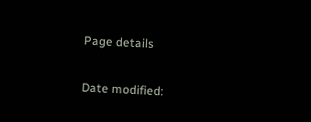Page details

Date modified: